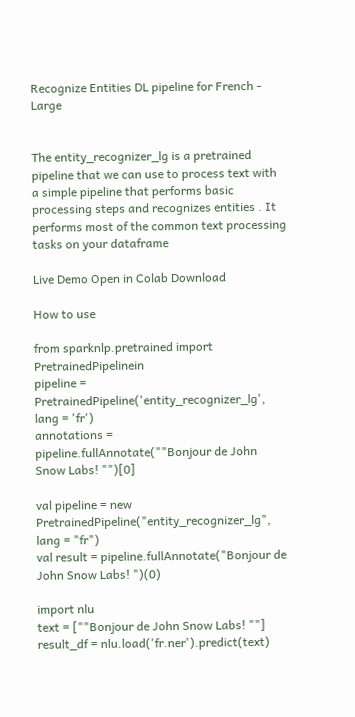Recognize Entities DL pipeline for French - Large


The entity_recognizer_lg is a pretrained pipeline that we can use to process text with a simple pipeline that performs basic processing steps and recognizes entities . It performs most of the common text processing tasks on your dataframe

Live Demo Open in Colab Download

How to use

from sparknlp.pretrained import PretrainedPipelinein
pipeline = PretrainedPipeline('entity_recognizer_lg', lang = 'fr')
annotations =  pipeline.fullAnnotate(""Bonjour de John Snow Labs! "")[0]

val pipeline = new PretrainedPipeline("entity_recognizer_lg", lang = "fr")
val result = pipeline.fullAnnotate("Bonjour de John Snow Labs! ")(0)

import nlu
text = [""Bonjour de John Snow Labs! ""]
result_df = nlu.load('fr.ner').predict(text)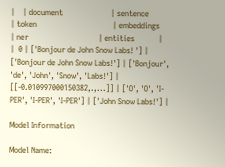|    | document                        | sentence                       | token                                      | embeddings                   | ner                                   | entities            |
|  0 | ['Bonjour de John Snow Labs! '] | ['Bonjour de John Snow Labs!'] | ['Bonjour', 'de', 'John', 'Snow', 'Labs!'] | [[-0.010997000150382,.,...]] | ['O', 'O', 'I-PER', 'I-PER', 'I-PER'] | ['John Snow Labs!'] |

Model Information

Model Name: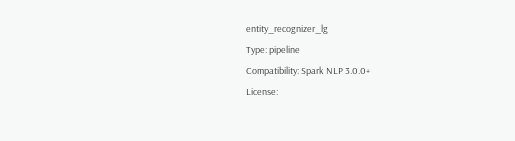entity_recognizer_lg
Type: pipeline
Compatibility: Spark NLP 3.0.0+
License: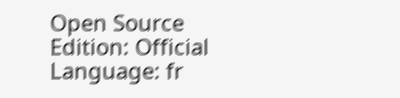Open Source
Edition: Official
Language: fr